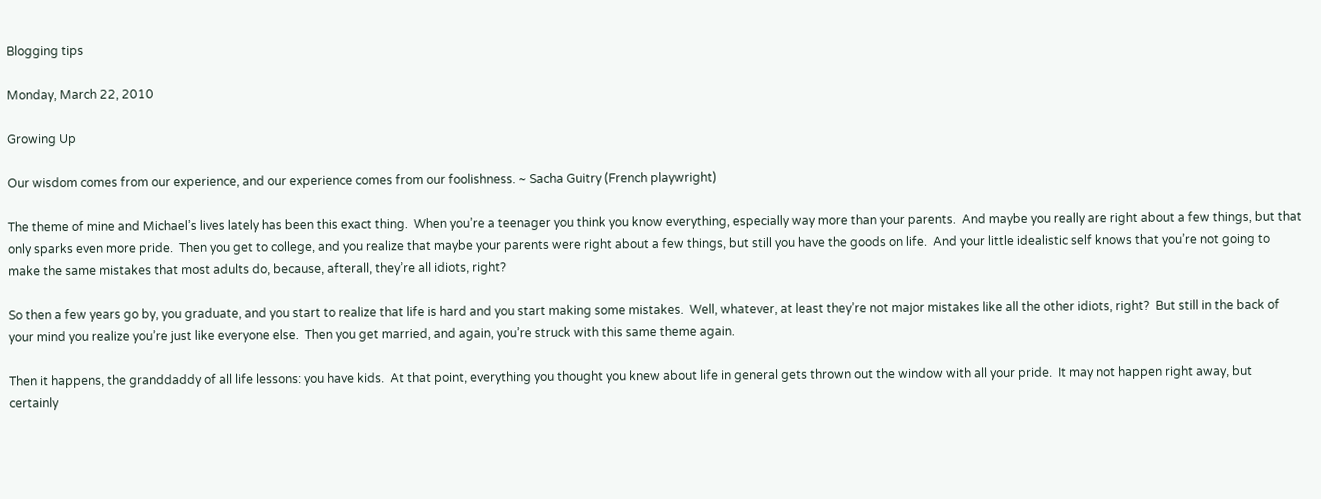Blogging tips

Monday, March 22, 2010

Growing Up

Our wisdom comes from our experience, and our experience comes from our foolishness. ~ Sacha Guitry (French playwright)

The theme of mine and Michael’s lives lately has been this exact thing.  When you’re a teenager you think you know everything, especially way more than your parents.  And maybe you really are right about a few things, but that only sparks even more pride.  Then you get to college, and you realize that maybe your parents were right about a few things, but still you have the goods on life.  And your little idealistic self knows that you’re not going to make the same mistakes that most adults do, because, afterall, they’re all idiots, right?

So then a few years go by, you graduate, and you start to realize that life is hard and you start making some mistakes.  Well, whatever, at least they’re not major mistakes like all the other idiots, right?  But still in the back of your mind you realize you’re just like everyone else.  Then you get married, and again, you’re struck with this same theme again.

Then it happens, the granddaddy of all life lessons: you have kids.  At that point, everything you thought you knew about life in general gets thrown out the window with all your pride.  It may not happen right away, but certainly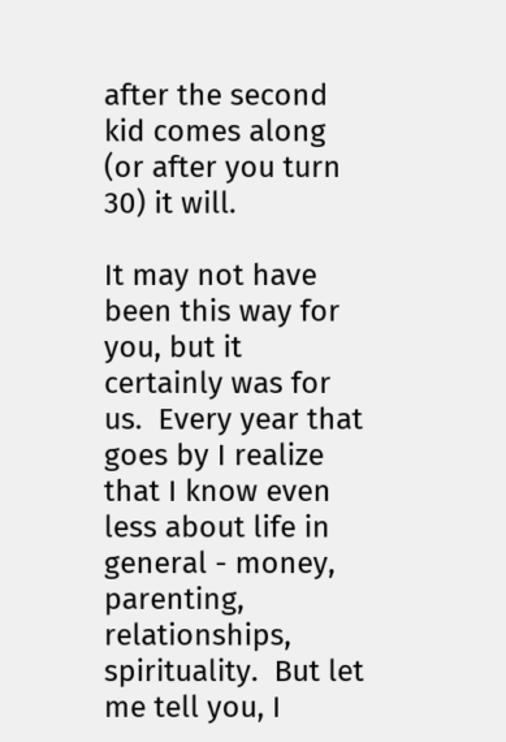after the second kid comes along (or after you turn 30) it will.

It may not have been this way for you, but it certainly was for us.  Every year that goes by I realize that I know even less about life in general - money, parenting, relationships, spirituality.  But let me tell you, I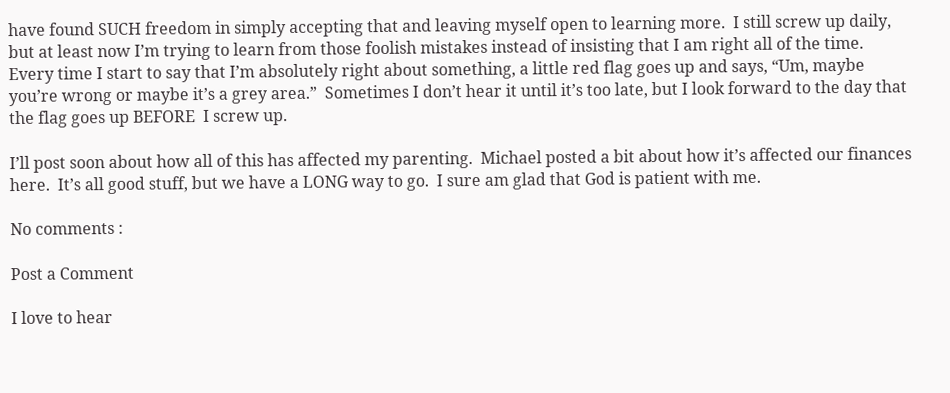have found SUCH freedom in simply accepting that and leaving myself open to learning more.  I still screw up daily, but at least now I’m trying to learn from those foolish mistakes instead of insisting that I am right all of the time.  Every time I start to say that I’m absolutely right about something, a little red flag goes up and says, “Um, maybe you’re wrong or maybe it’s a grey area.”  Sometimes I don’t hear it until it’s too late, but I look forward to the day that the flag goes up BEFORE  I screw up.

I’ll post soon about how all of this has affected my parenting.  Michael posted a bit about how it’s affected our finances here.  It’s all good stuff, but we have a LONG way to go.  I sure am glad that God is patient with me.

No comments :

Post a Comment

I love to hear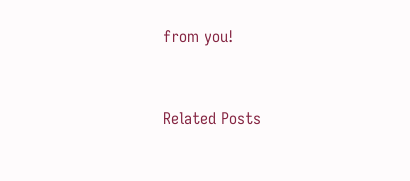from you!


Related Posts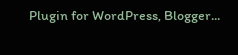Plugin for WordPress, Blogger...